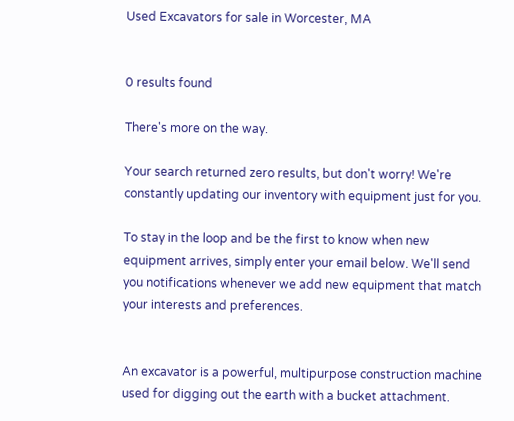Used Excavators for sale in Worcester, MA


0 results found

There's more on the way.

Your search returned zero results, but don't worry! We're constantly updating our inventory with equipment just for you.

To stay in the loop and be the first to know when new equipment arrives, simply enter your email below. We'll send you notifications whenever we add new equipment that match your interests and preferences.


An excavator is a powerful, multipurpose construction machine used for digging out the earth with a bucket attachment.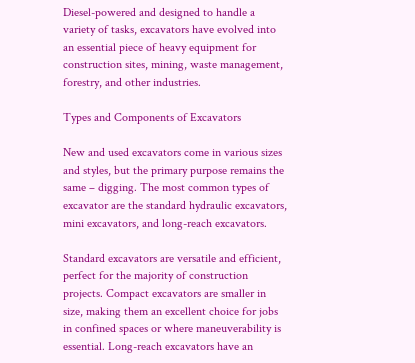Diesel-powered and designed to handle a variety of tasks, excavators have evolved into an essential piece of heavy equipment for construction sites, mining, waste management, forestry, and other industries.

Types and Components of Excavators

New and used excavators come in various sizes and styles, but the primary purpose remains the same – digging. The most common types of excavator are the standard hydraulic excavators, mini excavators, and long-reach excavators.

Standard excavators are versatile and efficient, perfect for the majority of construction projects. Compact excavators are smaller in size, making them an excellent choice for jobs in confined spaces or where maneuverability is essential. Long-reach excavators have an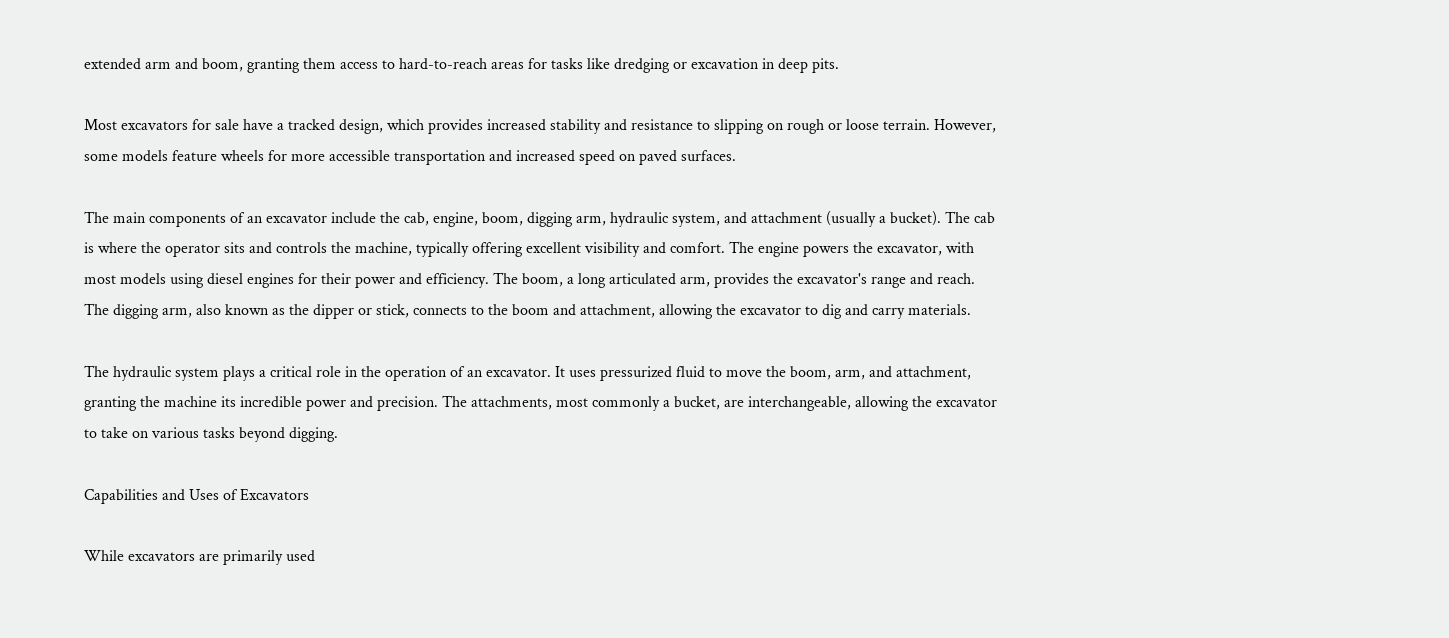extended arm and boom, granting them access to hard-to-reach areas for tasks like dredging or excavation in deep pits.

Most excavators for sale have a tracked design, which provides increased stability and resistance to slipping on rough or loose terrain. However, some models feature wheels for more accessible transportation and increased speed on paved surfaces.

The main components of an excavator include the cab, engine, boom, digging arm, hydraulic system, and attachment (usually a bucket). The cab is where the operator sits and controls the machine, typically offering excellent visibility and comfort. The engine powers the excavator, with most models using diesel engines for their power and efficiency. The boom, a long articulated arm, provides the excavator's range and reach. The digging arm, also known as the dipper or stick, connects to the boom and attachment, allowing the excavator to dig and carry materials.

The hydraulic system plays a critical role in the operation of an excavator. It uses pressurized fluid to move the boom, arm, and attachment, granting the machine its incredible power and precision. The attachments, most commonly a bucket, are interchangeable, allowing the excavator to take on various tasks beyond digging.

Capabilities and Uses of Excavators

While excavators are primarily used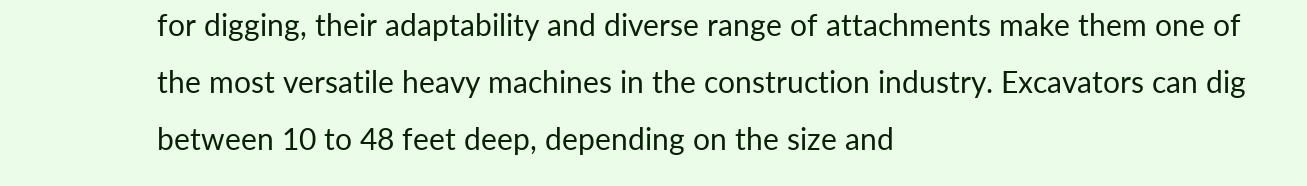for digging, their adaptability and diverse range of attachments make them one of the most versatile heavy machines in the construction industry. Excavators can dig between 10 to 48 feet deep, depending on the size and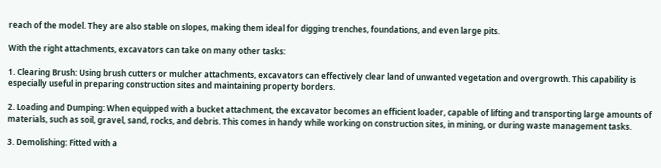reach of the model. They are also stable on slopes, making them ideal for digging trenches, foundations, and even large pits.

With the right attachments, excavators can take on many other tasks:

1. Clearing Brush: Using brush cutters or mulcher attachments, excavators can effectively clear land of unwanted vegetation and overgrowth. This capability is especially useful in preparing construction sites and maintaining property borders.

2. Loading and Dumping: When equipped with a bucket attachment, the excavator becomes an efficient loader, capable of lifting and transporting large amounts of materials, such as soil, gravel, sand, rocks, and debris. This comes in handy while working on construction sites, in mining, or during waste management tasks.

3. Demolishing: Fitted with a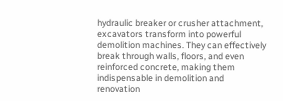hydraulic breaker or crusher attachment, excavators transform into powerful demolition machines. They can effectively break through walls, floors, and even reinforced concrete, making them indispensable in demolition and renovation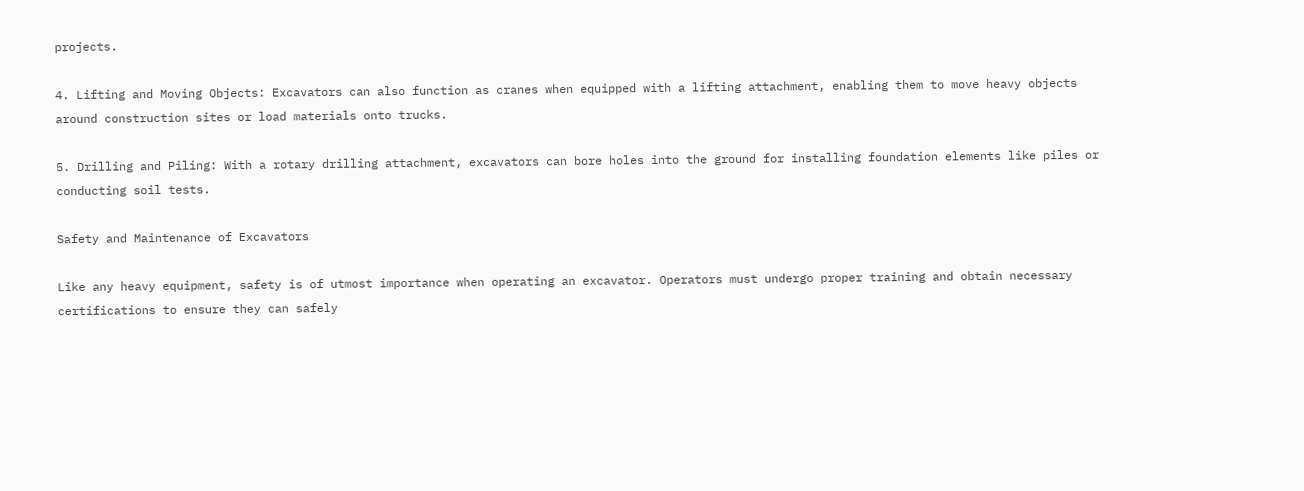projects.

4. Lifting and Moving Objects: Excavators can also function as cranes when equipped with a lifting attachment, enabling them to move heavy objects around construction sites or load materials onto trucks.

5. Drilling and Piling: With a rotary drilling attachment, excavators can bore holes into the ground for installing foundation elements like piles or conducting soil tests.

Safety and Maintenance of Excavators

Like any heavy equipment, safety is of utmost importance when operating an excavator. Operators must undergo proper training and obtain necessary certifications to ensure they can safely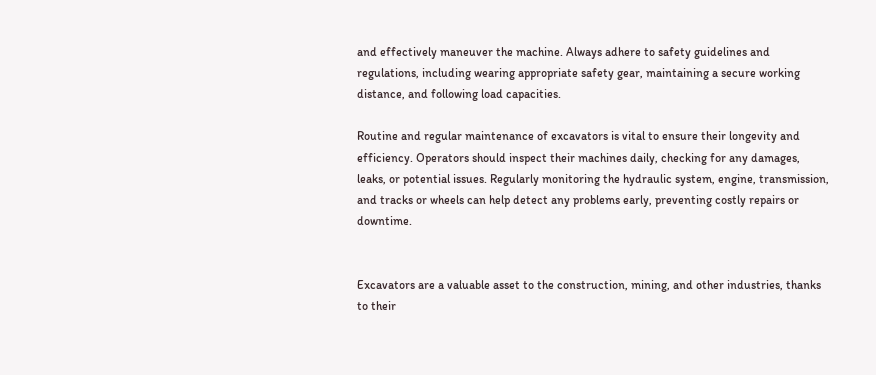and effectively maneuver the machine. Always adhere to safety guidelines and regulations, including wearing appropriate safety gear, maintaining a secure working distance, and following load capacities.

Routine and regular maintenance of excavators is vital to ensure their longevity and efficiency. Operators should inspect their machines daily, checking for any damages, leaks, or potential issues. Regularly monitoring the hydraulic system, engine, transmission, and tracks or wheels can help detect any problems early, preventing costly repairs or downtime.


Excavators are a valuable asset to the construction, mining, and other industries, thanks to their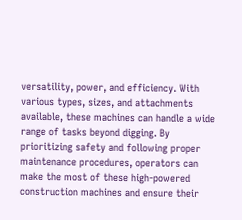versatility, power, and efficiency. With various types, sizes, and attachments available, these machines can handle a wide range of tasks beyond digging. By prioritizing safety and following proper maintenance procedures, operators can make the most of these high-powered construction machines and ensure their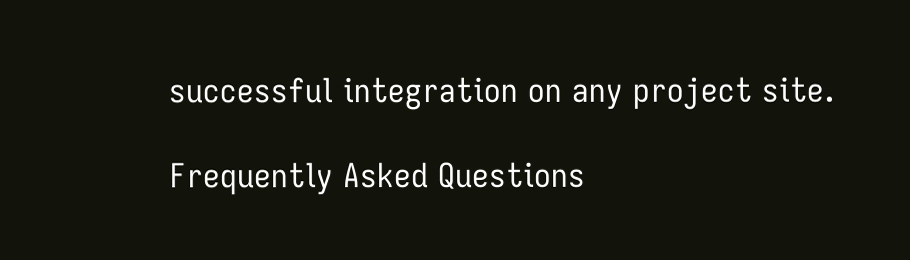successful integration on any project site.

Frequently Asked Questions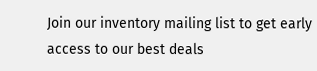Join our inventory mailing list to get early access to our best deals